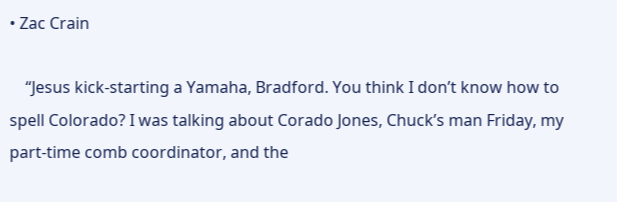• Zac Crain

    “Jesus kick-starting a Yamaha, Bradford. You think I don’t know how to spell Colorado? I was talking about Corado Jones, Chuck’s man Friday, my part-time comb coordinator, and the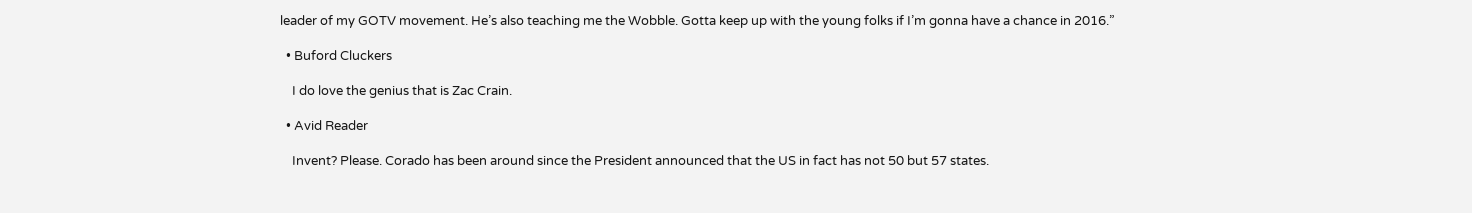leader of my GOTV movement. He’s also teaching me the Wobble. Gotta keep up with the young folks if I’m gonna have a chance in 2016.”

  • Buford Cluckers

    I do love the genius that is Zac Crain.

  • Avid Reader

    Invent? Please. Corado has been around since the President announced that the US in fact has not 50 but 57 states.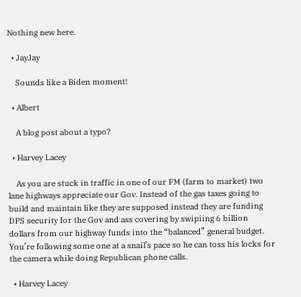Nothing new here.

  • JayJay

    Sounds like a Biden moment!

  • Albert

    A blog post about a typo?

  • Harvey Lacey

    As you are stuck in traffic in one of our FM (farm to market) two lane highways appreciate our Gov. Instead of the gas taxes going to build and maintain like they are supposed instead they are funding DPS security for the Gov and ass covering by swipiing 6 billion dollars from our highway funds into the “balanced” general budget. You’re following some one at a snail’s pace so he can toss his locks for the camera while doing Republican phone calls.

  • Harvey Lacey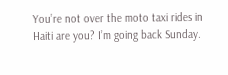You’re not over the moto taxi rides in Haiti are you? I’m going back Sunday.